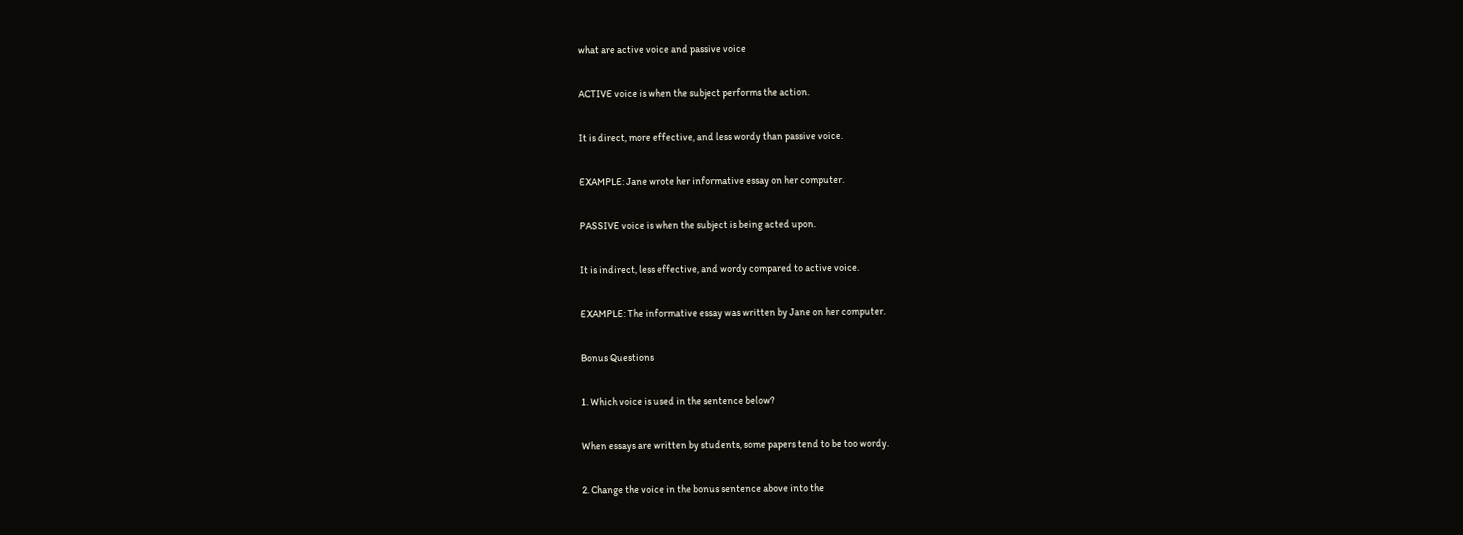what are active voice and passive voice

ACTIVE voice is when the subject performs the action.

It is direct, more effective, and less wordy than passive voice.

EXAMPLE: Jane wrote her informative essay on her computer.

PASSIVE voice is when the subject is being acted upon.

It is indirect, less effective, and wordy compared to active voice.

EXAMPLE: The informative essay was written by Jane on her computer.

Bonus Questions

1. Which voice is used in the sentence below?

When essays are written by students, some papers tend to be too wordy.

2. Change the voice in the bonus sentence above into the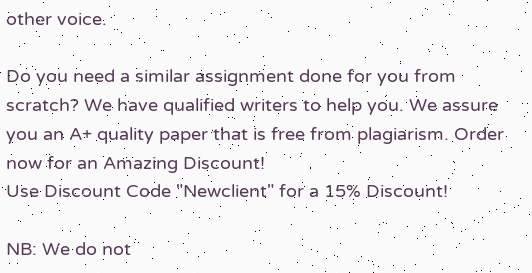other voice.

Do you need a similar assignment done for you from scratch? We have qualified writers to help you. We assure you an A+ quality paper that is free from plagiarism. Order now for an Amazing Discount!
Use Discount Code "Newclient" for a 15% Discount!

NB: We do not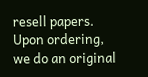resell papers. Upon ordering, we do an original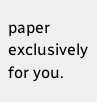paper exclusively for you.